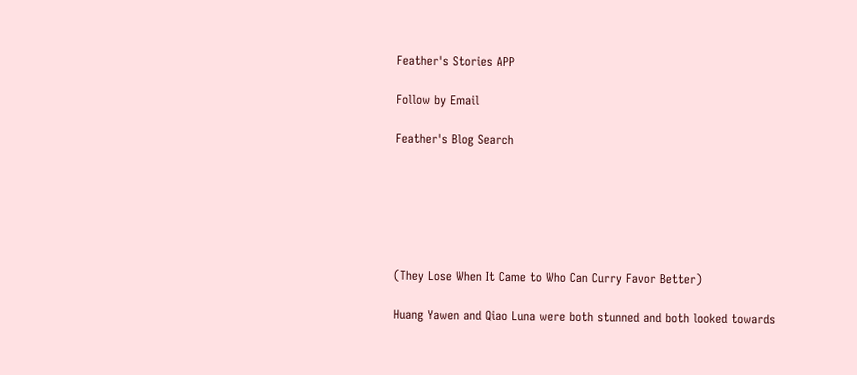Feather's Stories APP

Follow by Email

Feather's Blog Search






(They Lose When It Came to Who Can Curry Favor Better)

Huang Yawen and Qiao Luna were both stunned and both looked towards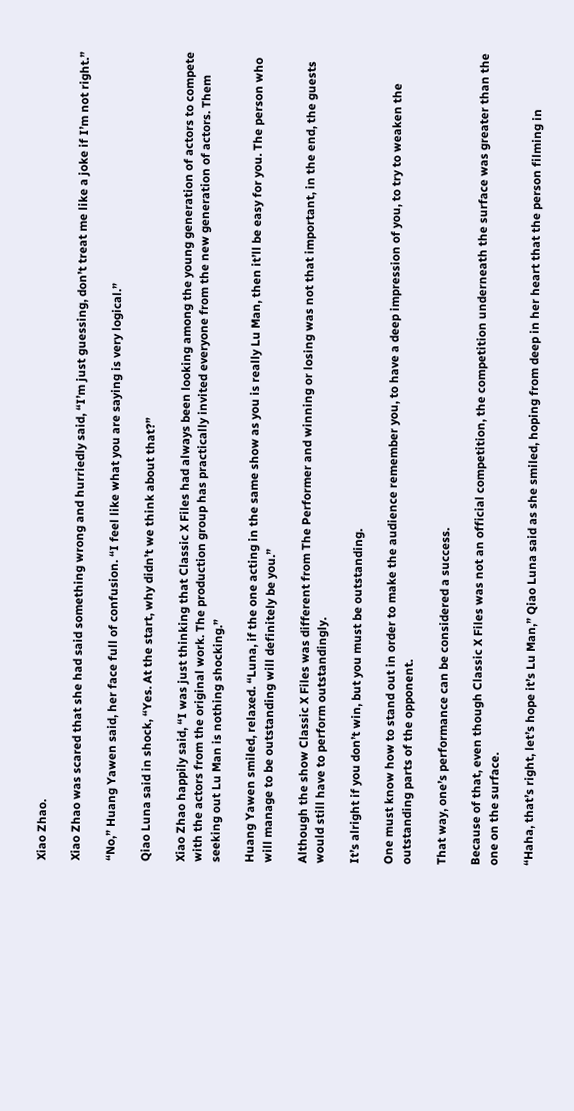Xiao Zhao.

Xiao Zhao was scared that she had said something wrong and hurriedly said, “I’m just guessing, don’t treat me like a joke if I’m not right.”

“No,” Huang Yawen said, her face full of confusion. “I feel like what you are saying is very logical.”

Qiao Luna said in shock, “Yes. At the start, why didn’t we think about that?”

Xiao Zhao happily said, “I was just thinking that Classic X Files had always been looking among the young generation of actors to compete with the actors from the original work. The production group has practically invited everyone from the new generation of actors. Them seeking out Lu Man is nothing shocking.”

Huang Yawen smiled, relaxed. “Luna, if the one acting in the same show as you is really Lu Man, then it’ll be easy for you. The person who will manage to be outstanding will definitely be you.”

Although the show Classic X Files was different from The Performer and winning or losing was not that important, in the end, the guests would still have to perform outstandingly.

It’s alright if you don’t win, but you must be outstanding.

One must know how to stand out in order to make the audience remember you, to have a deep impression of you, to try to weaken the outstanding parts of the opponent.

That way, one’s performance can be considered a success.

Because of that, even though Classic X Files was not an official competition, the competition underneath the surface was greater than the one on the surface.

“Haha, that’s right, let’s hope it’s Lu Man,” Qiao Luna said as she smiled, hoping from deep in her heart that the person filming in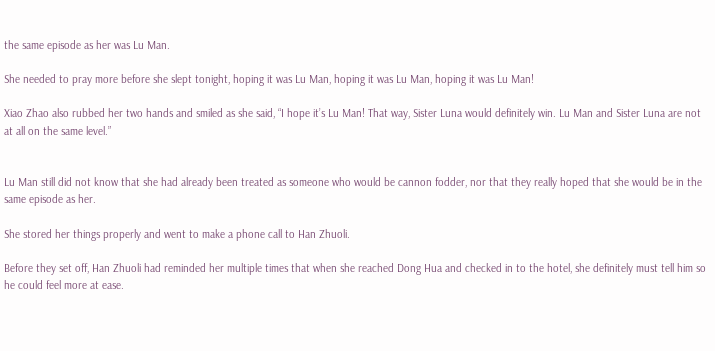the same episode as her was Lu Man.

She needed to pray more before she slept tonight, hoping it was Lu Man, hoping it was Lu Man, hoping it was Lu Man!

Xiao Zhao also rubbed her two hands and smiled as she said, “I hope it’s Lu Man! That way, Sister Luna would definitely win. Lu Man and Sister Luna are not at all on the same level.”


Lu Man still did not know that she had already been treated as someone who would be cannon fodder, nor that they really hoped that she would be in the same episode as her.

She stored her things properly and went to make a phone call to Han Zhuoli.

Before they set off, Han Zhuoli had reminded her multiple times that when she reached Dong Hua and checked in to the hotel, she definitely must tell him so he could feel more at ease.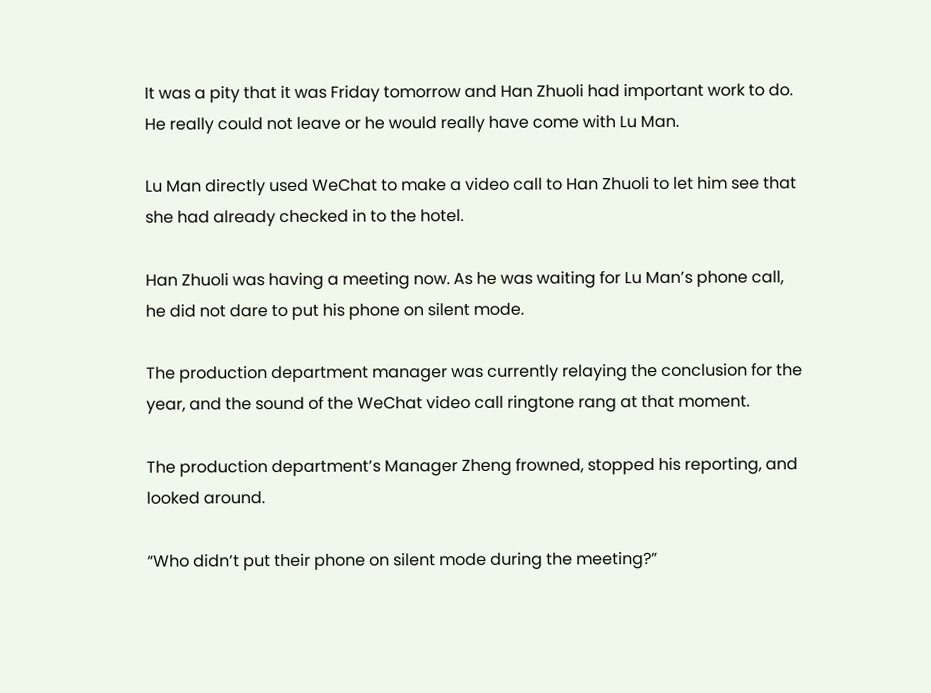It was a pity that it was Friday tomorrow and Han Zhuoli had important work to do. He really could not leave or he would really have come with Lu Man.

Lu Man directly used WeChat to make a video call to Han Zhuoli to let him see that she had already checked in to the hotel.

Han Zhuoli was having a meeting now. As he was waiting for Lu Man’s phone call, he did not dare to put his phone on silent mode.

The production department manager was currently relaying the conclusion for the year, and the sound of the WeChat video call ringtone rang at that moment.

The production department’s Manager Zheng frowned, stopped his reporting, and looked around.

“Who didn’t put their phone on silent mode during the meeting?”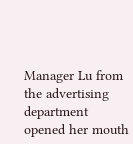Manager Lu from the advertising department opened her mouth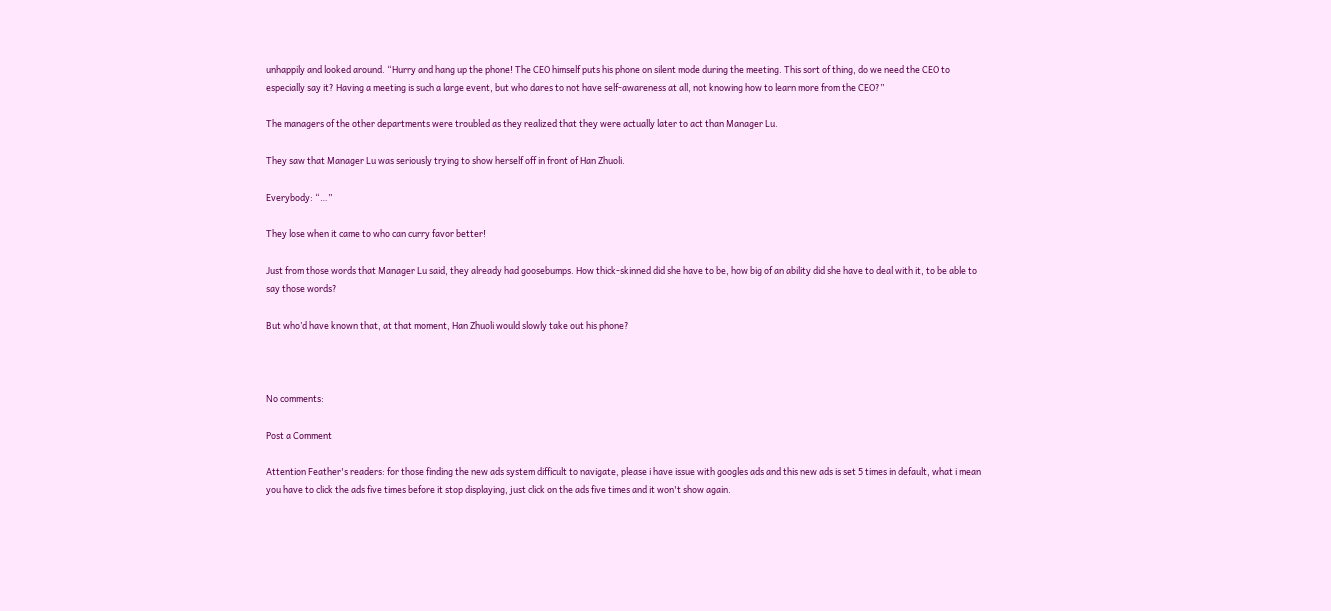unhappily and looked around. “Hurry and hang up the phone! The CEO himself puts his phone on silent mode during the meeting. This sort of thing, do we need the CEO to especially say it? Having a meeting is such a large event, but who dares to not have self-awareness at all, not knowing how to learn more from the CEO?”

The managers of the other departments were troubled as they realized that they were actually later to act than Manager Lu.

They saw that Manager Lu was seriously trying to show herself off in front of Han Zhuoli.

Everybody: “…”

They lose when it came to who can curry favor better!

Just from those words that Manager Lu said, they already had goosebumps. How thick-skinned did she have to be, how big of an ability did she have to deal with it, to be able to say those words?

But who’d have known that, at that moment, Han Zhuoli would slowly take out his phone?



No comments:

Post a Comment

Attention Feather's readers: for those finding the new ads system difficult to navigate, please i have issue with googles ads and this new ads is set 5 times in default, what i mean you have to click the ads five times before it stop displaying, just click on the ads five times and it won't show again.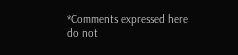*Comments expressed here do not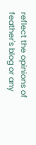reflect the opinions of feather's blog or any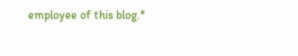employee of this blog.*